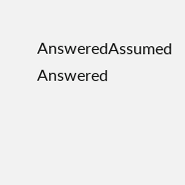AnsweredAssumed Answered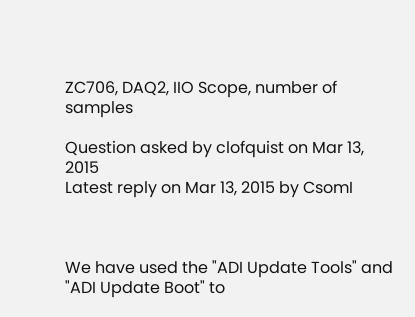ZC706, DAQ2, IIO Scope, number of samples

Question asked by clofquist on Mar 13, 2015
Latest reply on Mar 13, 2015 by CsomI



We have used the "ADI Update Tools" and "ADI Update Boot" to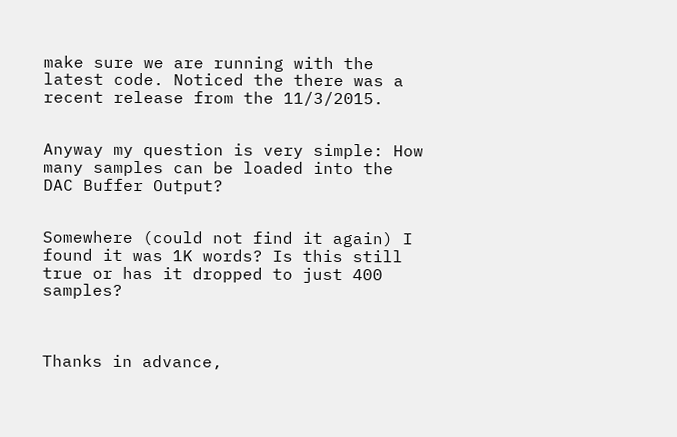make sure we are running with the latest code. Noticed the there was a recent release from the 11/3/2015.


Anyway my question is very simple: How many samples can be loaded into the DAC Buffer Output?


Somewhere (could not find it again) I found it was 1K words? Is this still true or has it dropped to just 400 samples?



Thanks in advance,